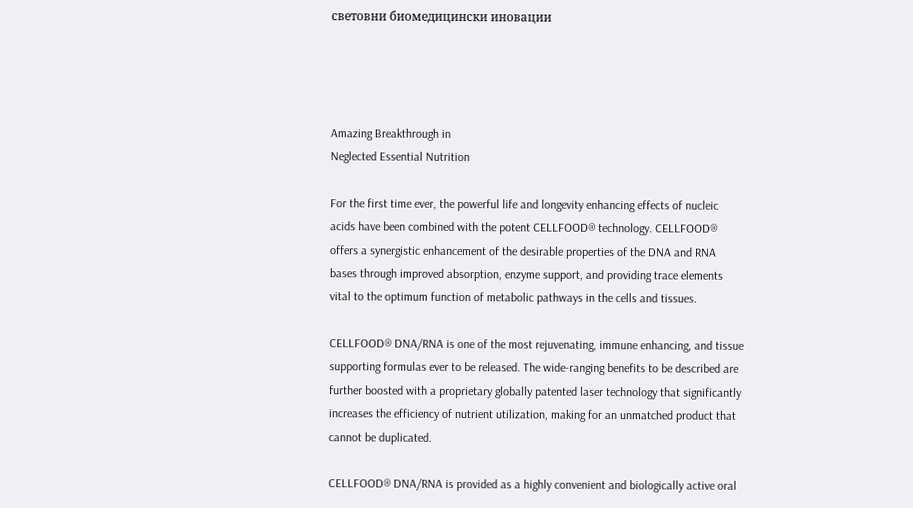световни биомедицински иновации




Amazing Breakthrough in
Neglected Essential Nutrition

For the first time ever, the powerful life and longevity enhancing effects of nucleic acids have been combined with the potent CELLFOOD® technology. CELLFOOD® offers a synergistic enhancement of the desirable properties of the DNA and RNA bases through improved absorption, enzyme support, and providing trace elements vital to the optimum function of metabolic pathways in the cells and tissues.

CELLFOOD® DNA/RNA is one of the most rejuvenating, immune enhancing, and tissue supporting formulas ever to be released. The wide-ranging benefits to be described are further boosted with a proprietary globally patented laser technology that significantly increases the efficiency of nutrient utilization, making for an unmatched product that cannot be duplicated.

CELLFOOD® DNA/RNA is provided as a highly convenient and biologically active oral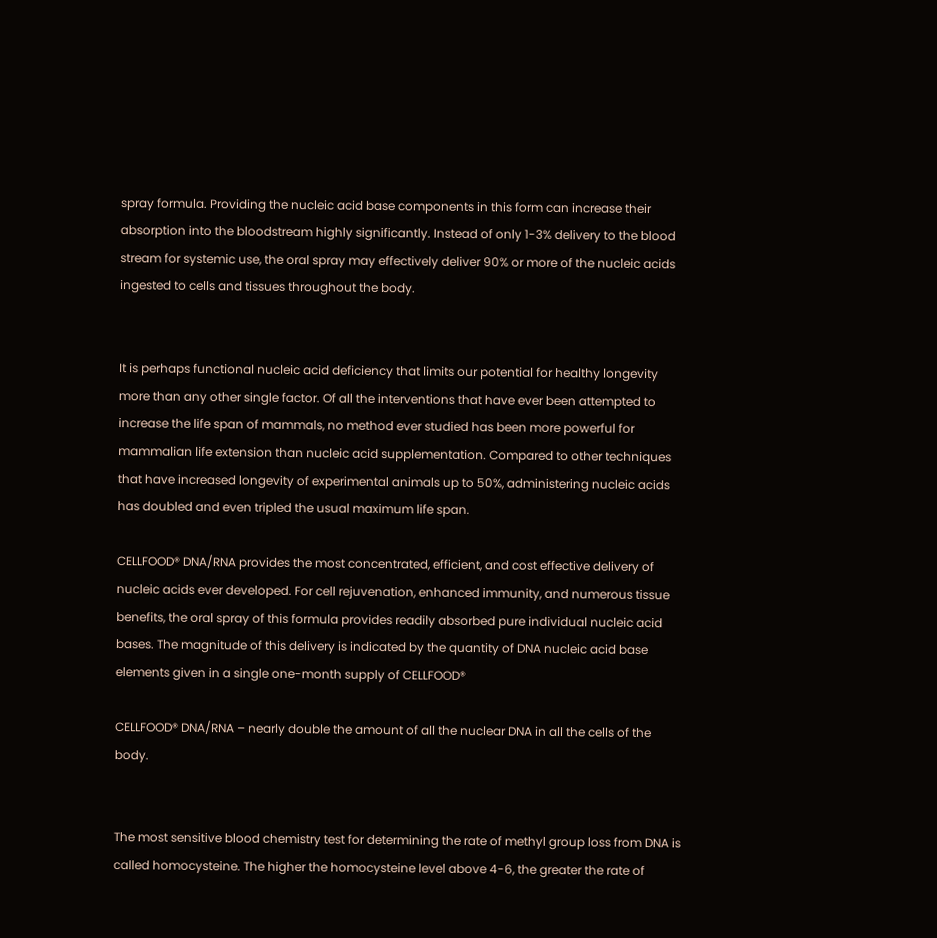spray formula. Providing the nucleic acid base components in this form can increase their absorption into the bloodstream highly significantly. Instead of only 1-3% delivery to the blood stream for systemic use, the oral spray may effectively deliver 90% or more of the nucleic acids ingested to cells and tissues throughout the body.


It is perhaps functional nucleic acid deficiency that limits our potential for healthy longevity more than any other single factor. Of all the interventions that have ever been attempted to increase the life span of mammals, no method ever studied has been more powerful for mammalian life extension than nucleic acid supplementation. Compared to other techniques that have increased longevity of experimental animals up to 50%, administering nucleic acids has doubled and even tripled the usual maximum life span.

CELLFOOD® DNA/RNA provides the most concentrated, efficient, and cost effective delivery of nucleic acids ever developed. For cell rejuvenation, enhanced immunity, and numerous tissue benefits, the oral spray of this formula provides readily absorbed pure individual nucleic acid bases. The magnitude of this delivery is indicated by the quantity of DNA nucleic acid base elements given in a single one-month supply of CELLFOOD®

CELLFOOD® DNA/RNA – nearly double the amount of all the nuclear DNA in all the cells of the body.


The most sensitive blood chemistry test for determining the rate of methyl group loss from DNA is called homocysteine. The higher the homocysteine level above 4-6, the greater the rate of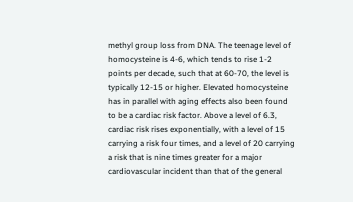methyl group loss from DNA. The teenage level of homocysteine is 4-6, which tends to rise 1-2 points per decade, such that at 60-70, the level is typically 12-15 or higher. Elevated homocysteine has in parallel with aging effects also been found to be a cardiac risk factor. Above a level of 6.3, cardiac risk rises exponentially, with a level of 15 carrying a risk four times, and a level of 20 carrying a risk that is nine times greater for a major cardiovascular incident than that of the general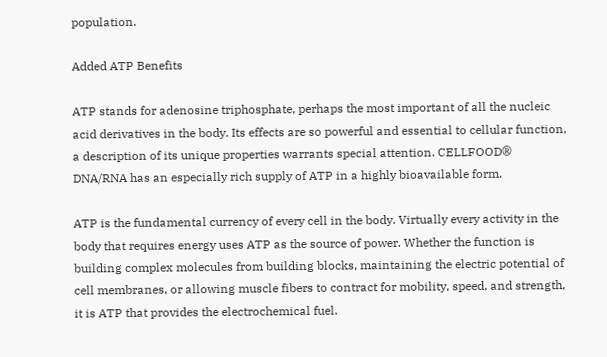population.

Added ATP Benefits

ATP stands for adenosine triphosphate, perhaps the most important of all the nucleic acid derivatives in the body. Its effects are so powerful and essential to cellular function, a description of its unique properties warrants special attention. CELLFOOD® DNA/RNA has an especially rich supply of ATP in a highly bioavailable form.

ATP is the fundamental currency of every cell in the body. Virtually every activity in the body that requires energy uses ATP as the source of power. Whether the function is building complex molecules from building blocks, maintaining the electric potential of cell membranes, or allowing muscle fibers to contract for mobility, speed, and strength, it is ATP that provides the electrochemical fuel.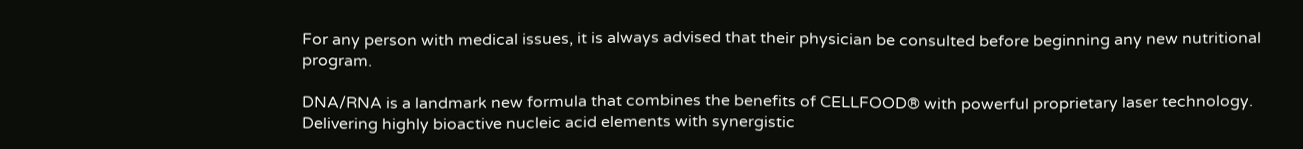For any person with medical issues, it is always advised that their physician be consulted before beginning any new nutritional program.

DNA/RNA is a landmark new formula that combines the benefits of CELLFOOD® with powerful proprietary laser technology. Delivering highly bioactive nucleic acid elements with synergistic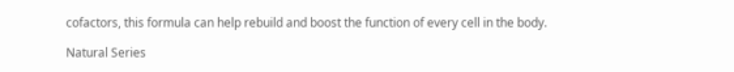cofactors, this formula can help rebuild and boost the function of every cell in the body.

Natural Series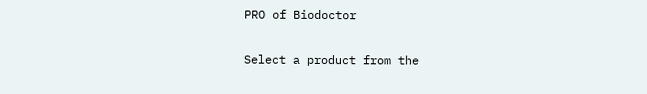PRO of Biodoctor

Select a product from the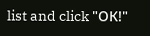list and click "ОК!"